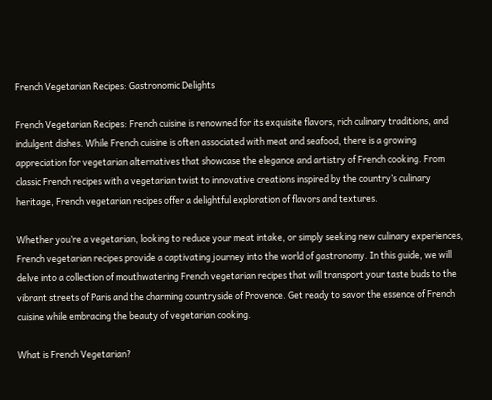French Vegetarian Recipes: Gastronomic Delights

French Vegetarian Recipes: French cuisine is renowned for its exquisite flavors, rich culinary traditions, and indulgent dishes. While French cuisine is often associated with meat and seafood, there is a growing appreciation for vegetarian alternatives that showcase the elegance and artistry of French cooking. From classic French recipes with a vegetarian twist to innovative creations inspired by the country’s culinary heritage, French vegetarian recipes offer a delightful exploration of flavors and textures.

Whether you’re a vegetarian, looking to reduce your meat intake, or simply seeking new culinary experiences, French vegetarian recipes provide a captivating journey into the world of gastronomy. In this guide, we will delve into a collection of mouthwatering French vegetarian recipes that will transport your taste buds to the vibrant streets of Paris and the charming countryside of Provence. Get ready to savor the essence of French cuisine while embracing the beauty of vegetarian cooking.

What is French Vegetarian?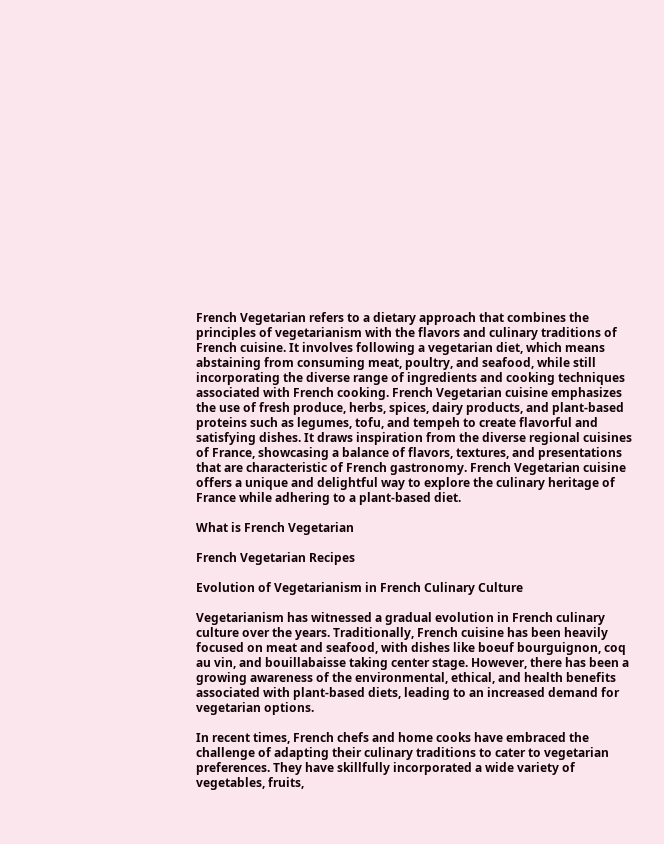French Vegetarian refers to a dietary approach that combines the principles of vegetarianism with the flavors and culinary traditions of French cuisine. It involves following a vegetarian diet, which means abstaining from consuming meat, poultry, and seafood, while still incorporating the diverse range of ingredients and cooking techniques associated with French cooking. French Vegetarian cuisine emphasizes the use of fresh produce, herbs, spices, dairy products, and plant-based proteins such as legumes, tofu, and tempeh to create flavorful and satisfying dishes. It draws inspiration from the diverse regional cuisines of France, showcasing a balance of flavors, textures, and presentations that are characteristic of French gastronomy. French Vegetarian cuisine offers a unique and delightful way to explore the culinary heritage of France while adhering to a plant-based diet.

What is French Vegetarian

French Vegetarian Recipes

Evolution of Vegetarianism in French Culinary Culture

Vegetarianism has witnessed a gradual evolution in French culinary culture over the years. Traditionally, French cuisine has been heavily focused on meat and seafood, with dishes like boeuf bourguignon, coq au vin, and bouillabaisse taking center stage. However, there has been a growing awareness of the environmental, ethical, and health benefits associated with plant-based diets, leading to an increased demand for vegetarian options.

In recent times, French chefs and home cooks have embraced the challenge of adapting their culinary traditions to cater to vegetarian preferences. They have skillfully incorporated a wide variety of vegetables, fruits,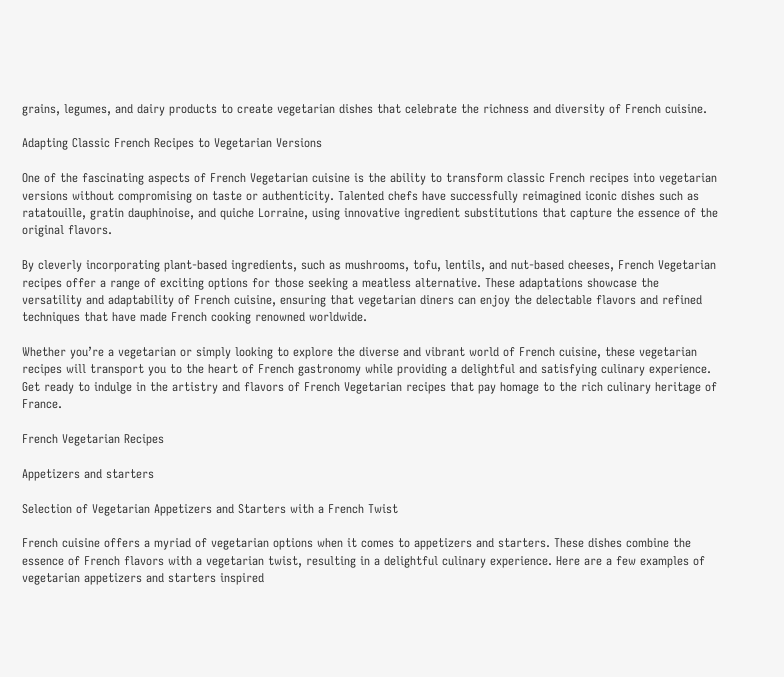grains, legumes, and dairy products to create vegetarian dishes that celebrate the richness and diversity of French cuisine.

Adapting Classic French Recipes to Vegetarian Versions

One of the fascinating aspects of French Vegetarian cuisine is the ability to transform classic French recipes into vegetarian versions without compromising on taste or authenticity. Talented chefs have successfully reimagined iconic dishes such as ratatouille, gratin dauphinoise, and quiche Lorraine, using innovative ingredient substitutions that capture the essence of the original flavors.

By cleverly incorporating plant-based ingredients, such as mushrooms, tofu, lentils, and nut-based cheeses, French Vegetarian recipes offer a range of exciting options for those seeking a meatless alternative. These adaptations showcase the versatility and adaptability of French cuisine, ensuring that vegetarian diners can enjoy the delectable flavors and refined techniques that have made French cooking renowned worldwide.

Whether you’re a vegetarian or simply looking to explore the diverse and vibrant world of French cuisine, these vegetarian recipes will transport you to the heart of French gastronomy while providing a delightful and satisfying culinary experience. Get ready to indulge in the artistry and flavors of French Vegetarian recipes that pay homage to the rich culinary heritage of France.

French Vegetarian Recipes

Appetizers and starters

Selection of Vegetarian Appetizers and Starters with a French Twist

French cuisine offers a myriad of vegetarian options when it comes to appetizers and starters. These dishes combine the essence of French flavors with a vegetarian twist, resulting in a delightful culinary experience. Here are a few examples of vegetarian appetizers and starters inspired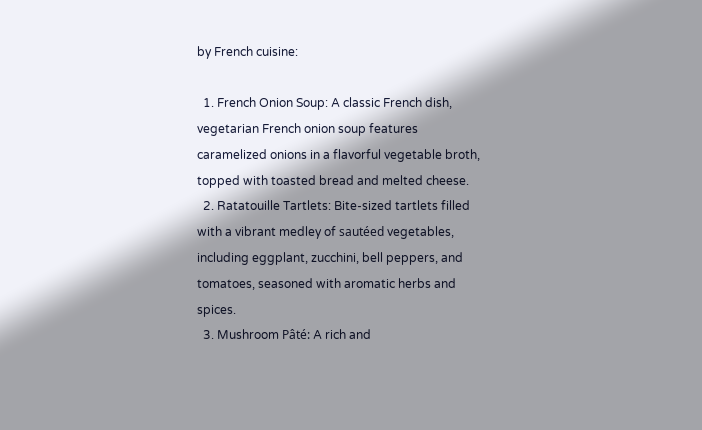by French cuisine:

  1. French Onion Soup: A classic French dish, vegetarian French onion soup features caramelized onions in a flavorful vegetable broth, topped with toasted bread and melted cheese.
  2. Ratatouille Tartlets: Bite-sized tartlets filled with a vibrant medley of sautéed vegetables, including eggplant, zucchini, bell peppers, and tomatoes, seasoned with aromatic herbs and spices.
  3. Mushroom Pâté: A rich and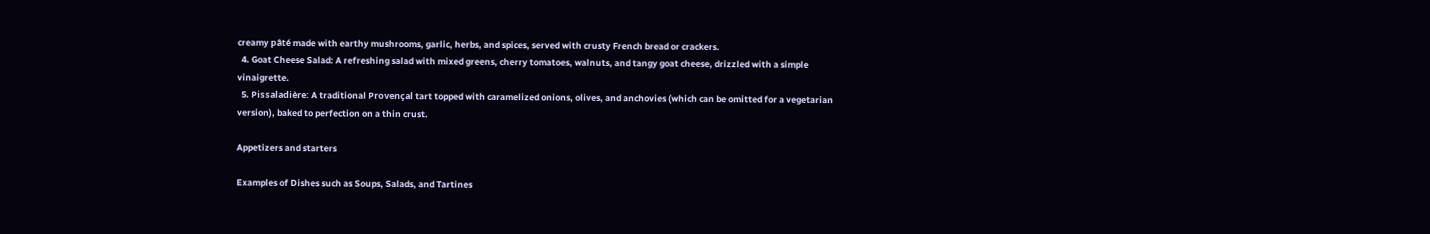creamy pâté made with earthy mushrooms, garlic, herbs, and spices, served with crusty French bread or crackers.
  4. Goat Cheese Salad: A refreshing salad with mixed greens, cherry tomatoes, walnuts, and tangy goat cheese, drizzled with a simple vinaigrette.
  5. Pissaladière: A traditional Provençal tart topped with caramelized onions, olives, and anchovies (which can be omitted for a vegetarian version), baked to perfection on a thin crust.

Appetizers and starters

Examples of Dishes such as Soups, Salads, and Tartines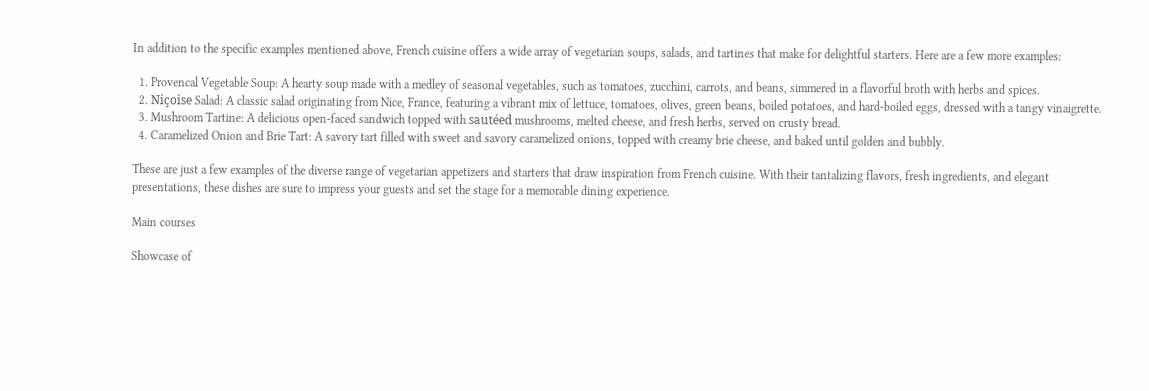In addition to the specific examples mentioned above, French cuisine offers a wide array of vegetarian soups, salads, and tartines that make for delightful starters. Here are a few more examples:

  1. Provencal Vegetable Soup: A hearty soup made with a medley of seasonal vegetables, such as tomatoes, zucchini, carrots, and beans, simmered in a flavorful broth with herbs and spices.
  2. Niçoise Salad: A classic salad originating from Nice, France, featuring a vibrant mix of lettuce, tomatoes, olives, green beans, boiled potatoes, and hard-boiled eggs, dressed with a tangy vinaigrette.
  3. Mushroom Tartine: A delicious open-faced sandwich topped with sautéed mushrooms, melted cheese, and fresh herbs, served on crusty bread.
  4. Caramelized Onion and Brie Tart: A savory tart filled with sweet and savory caramelized onions, topped with creamy brie cheese, and baked until golden and bubbly.

These are just a few examples of the diverse range of vegetarian appetizers and starters that draw inspiration from French cuisine. With their tantalizing flavors, fresh ingredients, and elegant presentations, these dishes are sure to impress your guests and set the stage for a memorable dining experience.

Main courses

Showcase of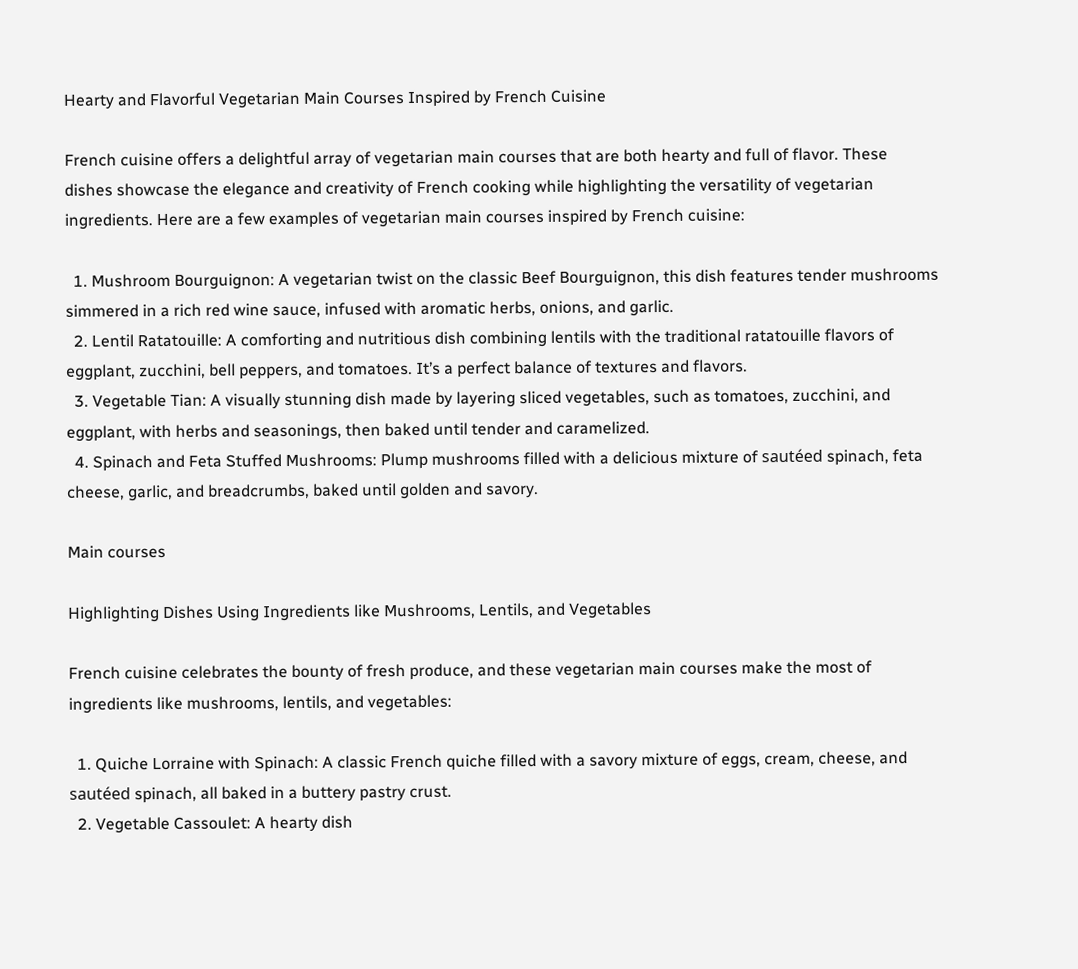Hearty and Flavorful Vegetarian Main Courses Inspired by French Cuisine

French cuisine offers a delightful array of vegetarian main courses that are both hearty and full of flavor. These dishes showcase the elegance and creativity of French cooking while highlighting the versatility of vegetarian ingredients. Here are a few examples of vegetarian main courses inspired by French cuisine:

  1. Mushroom Bourguignon: A vegetarian twist on the classic Beef Bourguignon, this dish features tender mushrooms simmered in a rich red wine sauce, infused with aromatic herbs, onions, and garlic.
  2. Lentil Ratatouille: A comforting and nutritious dish combining lentils with the traditional ratatouille flavors of eggplant, zucchini, bell peppers, and tomatoes. It’s a perfect balance of textures and flavors.
  3. Vegetable Tian: A visually stunning dish made by layering sliced vegetables, such as tomatoes, zucchini, and eggplant, with herbs and seasonings, then baked until tender and caramelized.
  4. Spinach and Feta Stuffed Mushrooms: Plump mushrooms filled with a delicious mixture of sautéed spinach, feta cheese, garlic, and breadcrumbs, baked until golden and savory.

Main courses

Highlighting Dishes Using Ingredients like Mushrooms, Lentils, and Vegetables

French cuisine celebrates the bounty of fresh produce, and these vegetarian main courses make the most of ingredients like mushrooms, lentils, and vegetables:

  1. Quiche Lorraine with Spinach: A classic French quiche filled with a savory mixture of eggs, cream, cheese, and sautéed spinach, all baked in a buttery pastry crust.
  2. Vegetable Cassoulet: A hearty dish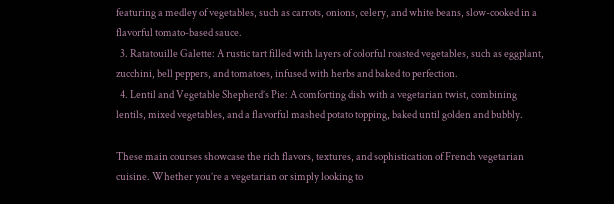featuring a medley of vegetables, such as carrots, onions, celery, and white beans, slow-cooked in a flavorful tomato-based sauce.
  3. Ratatouille Galette: A rustic tart filled with layers of colorful roasted vegetables, such as eggplant, zucchini, bell peppers, and tomatoes, infused with herbs and baked to perfection.
  4. Lentil and Vegetable Shepherd’s Pie: A comforting dish with a vegetarian twist, combining lentils, mixed vegetables, and a flavorful mashed potato topping, baked until golden and bubbly.

These main courses showcase the rich flavors, textures, and sophistication of French vegetarian cuisine. Whether you’re a vegetarian or simply looking to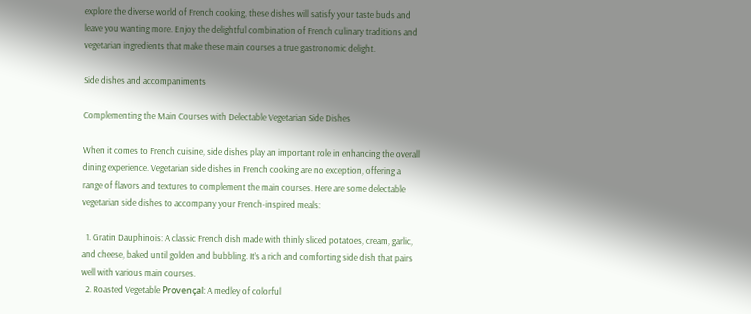explore the diverse world of French cooking, these dishes will satisfy your taste buds and leave you wanting more. Enjoy the delightful combination of French culinary traditions and vegetarian ingredients that make these main courses a true gastronomic delight.

Side dishes and accompaniments

Complementing the Main Courses with Delectable Vegetarian Side Dishes

When it comes to French cuisine, side dishes play an important role in enhancing the overall dining experience. Vegetarian side dishes in French cooking are no exception, offering a range of flavors and textures to complement the main courses. Here are some delectable vegetarian side dishes to accompany your French-inspired meals:

  1. Gratin Dauphinois: A classic French dish made with thinly sliced potatoes, cream, garlic, and cheese, baked until golden and bubbling. It’s a rich and comforting side dish that pairs well with various main courses.
  2. Roasted Vegetable Provençal: A medley of colorful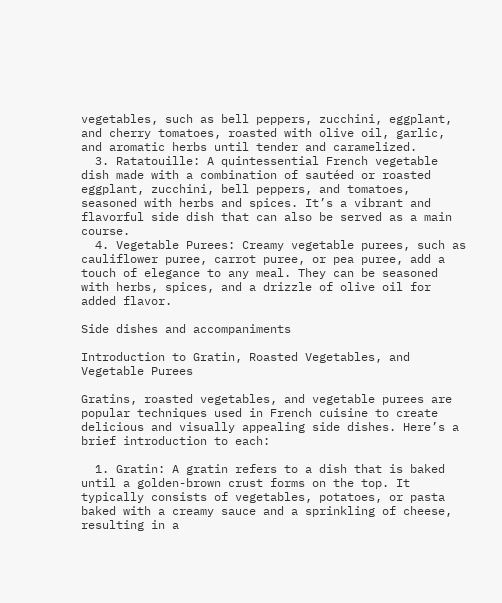vegetables, such as bell peppers, zucchini, eggplant, and cherry tomatoes, roasted with olive oil, garlic, and aromatic herbs until tender and caramelized.
  3. Ratatouille: A quintessential French vegetable dish made with a combination of sautéed or roasted eggplant, zucchini, bell peppers, and tomatoes, seasoned with herbs and spices. It’s a vibrant and flavorful side dish that can also be served as a main course.
  4. Vegetable Purees: Creamy vegetable purees, such as cauliflower puree, carrot puree, or pea puree, add a touch of elegance to any meal. They can be seasoned with herbs, spices, and a drizzle of olive oil for added flavor.

Side dishes and accompaniments

Introduction to Gratin, Roasted Vegetables, and Vegetable Purees

Gratins, roasted vegetables, and vegetable purees are popular techniques used in French cuisine to create delicious and visually appealing side dishes. Here’s a brief introduction to each:

  1. Gratin: A gratin refers to a dish that is baked until a golden-brown crust forms on the top. It typically consists of vegetables, potatoes, or pasta baked with a creamy sauce and a sprinkling of cheese, resulting in a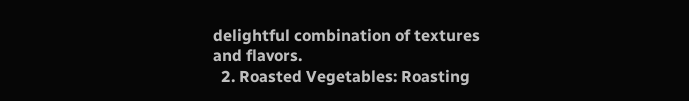delightful combination of textures and flavors.
  2. Roasted Vegetables: Roasting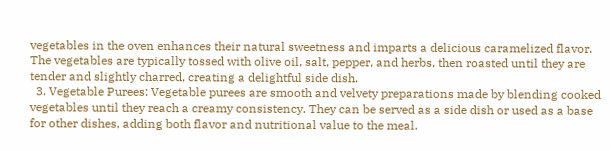vegetables in the oven enhances their natural sweetness and imparts a delicious caramelized flavor. The vegetables are typically tossed with olive oil, salt, pepper, and herbs, then roasted until they are tender and slightly charred, creating a delightful side dish.
  3. Vegetable Purees: Vegetable purees are smooth and velvety preparations made by blending cooked vegetables until they reach a creamy consistency. They can be served as a side dish or used as a base for other dishes, adding both flavor and nutritional value to the meal.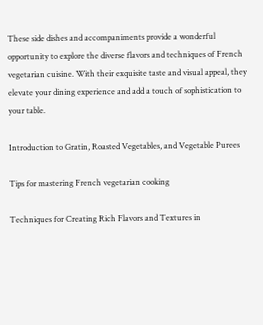These side dishes and accompaniments provide a wonderful opportunity to explore the diverse flavors and techniques of French vegetarian cuisine. With their exquisite taste and visual appeal, they elevate your dining experience and add a touch of sophistication to your table.

Introduction to Gratin, Roasted Vegetables, and Vegetable Purees

Tips for mastering French vegetarian cooking

Techniques for Creating Rich Flavors and Textures in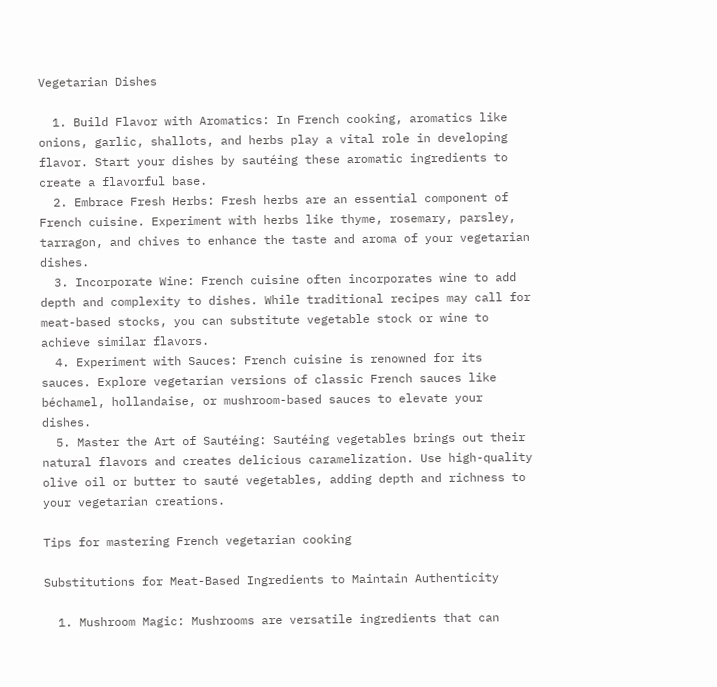Vegetarian Dishes

  1. Build Flavor with Aromatics: In French cooking, aromatics like onions, garlic, shallots, and herbs play a vital role in developing flavor. Start your dishes by sautéing these aromatic ingredients to create a flavorful base.
  2. Embrace Fresh Herbs: Fresh herbs are an essential component of French cuisine. Experiment with herbs like thyme, rosemary, parsley, tarragon, and chives to enhance the taste and aroma of your vegetarian dishes.
  3. Incorporate Wine: French cuisine often incorporates wine to add depth and complexity to dishes. While traditional recipes may call for meat-based stocks, you can substitute vegetable stock or wine to achieve similar flavors.
  4. Experiment with Sauces: French cuisine is renowned for its sauces. Explore vegetarian versions of classic French sauces like béchamel, hollandaise, or mushroom-based sauces to elevate your dishes.
  5. Master the Art of Sautéing: Sautéing vegetables brings out their natural flavors and creates delicious caramelization. Use high-quality olive oil or butter to sauté vegetables, adding depth and richness to your vegetarian creations.

Tips for mastering French vegetarian cooking

Substitutions for Meat-Based Ingredients to Maintain Authenticity

  1. Mushroom Magic: Mushrooms are versatile ingredients that can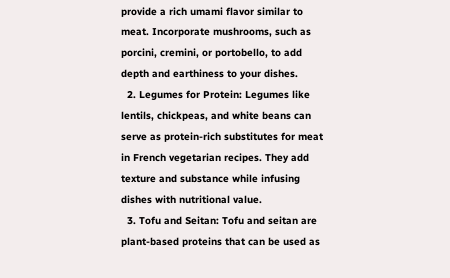provide a rich umami flavor similar to meat. Incorporate mushrooms, such as porcini, cremini, or portobello, to add depth and earthiness to your dishes.
  2. Legumes for Protein: Legumes like lentils, chickpeas, and white beans can serve as protein-rich substitutes for meat in French vegetarian recipes. They add texture and substance while infusing dishes with nutritional value.
  3. Tofu and Seitan: Tofu and seitan are plant-based proteins that can be used as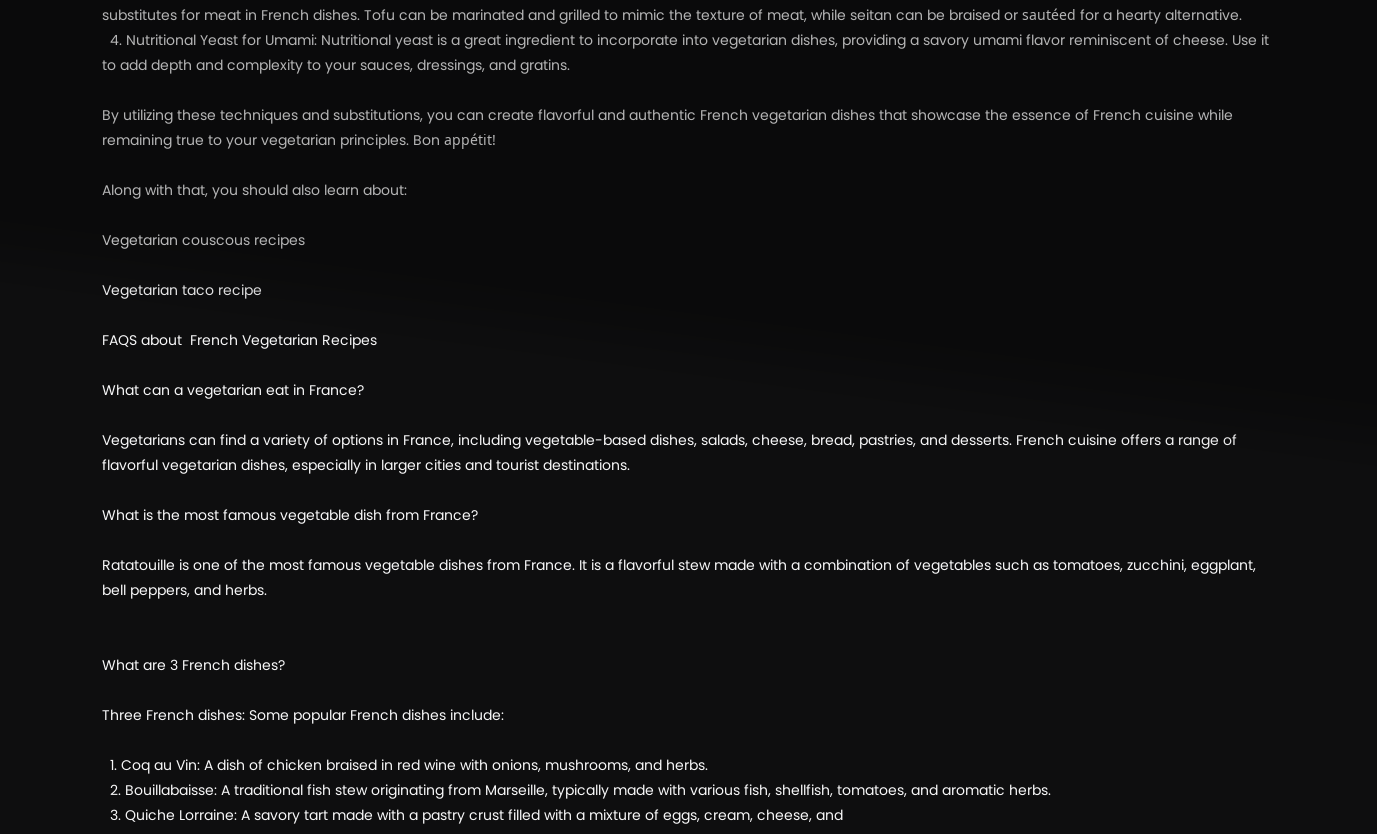substitutes for meat in French dishes. Tofu can be marinated and grilled to mimic the texture of meat, while seitan can be braised or sautéed for a hearty alternative.
  4. Nutritional Yeast for Umami: Nutritional yeast is a great ingredient to incorporate into vegetarian dishes, providing a savory umami flavor reminiscent of cheese. Use it to add depth and complexity to your sauces, dressings, and gratins.

By utilizing these techniques and substitutions, you can create flavorful and authentic French vegetarian dishes that showcase the essence of French cuisine while remaining true to your vegetarian principles. Bon appétit!

Along with that, you should also learn about:

Vegetarian couscous recipes

Vegetarian taco recipe

FAQS about  French Vegetarian Recipes

What can a vegetarian eat in France?

Vegetarians can find a variety of options in France, including vegetable-based dishes, salads, cheese, bread, pastries, and desserts. French cuisine offers a range of flavorful vegetarian dishes, especially in larger cities and tourist destinations.

What is the most famous vegetable dish from France?

Ratatouille is one of the most famous vegetable dishes from France. It is a flavorful stew made with a combination of vegetables such as tomatoes, zucchini, eggplant, bell peppers, and herbs.


What are 3 French dishes?

Three French dishes: Some popular French dishes include:

  1. Coq au Vin: A dish of chicken braised in red wine with onions, mushrooms, and herbs.
  2. Bouillabaisse: A traditional fish stew originating from Marseille, typically made with various fish, shellfish, tomatoes, and aromatic herbs.
  3. Quiche Lorraine: A savory tart made with a pastry crust filled with a mixture of eggs, cream, cheese, and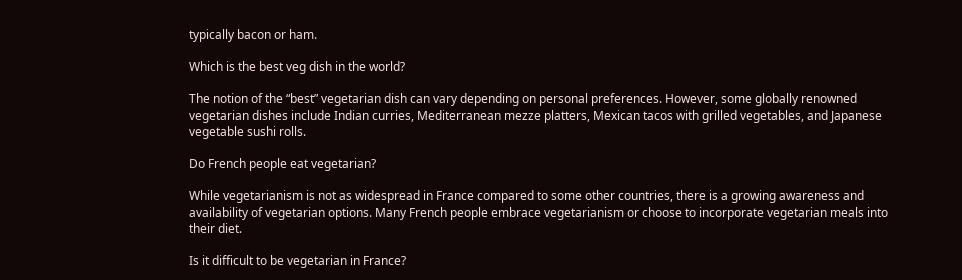typically bacon or ham.

Which is the best veg dish in the world?

The notion of the “best” vegetarian dish can vary depending on personal preferences. However, some globally renowned vegetarian dishes include Indian curries, Mediterranean mezze platters, Mexican tacos with grilled vegetables, and Japanese vegetable sushi rolls.

Do French people eat vegetarian?

While vegetarianism is not as widespread in France compared to some other countries, there is a growing awareness and availability of vegetarian options. Many French people embrace vegetarianism or choose to incorporate vegetarian meals into their diet.

Is it difficult to be vegetarian in France?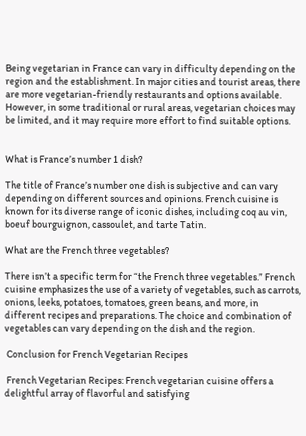Being vegetarian in France can vary in difficulty depending on the region and the establishment. In major cities and tourist areas, there are more vegetarian-friendly restaurants and options available. However, in some traditional or rural areas, vegetarian choices may be limited, and it may require more effort to find suitable options.


What is France’s number 1 dish?

The title of France’s number one dish is subjective and can vary depending on different sources and opinions. French cuisine is known for its diverse range of iconic dishes, including coq au vin, boeuf bourguignon, cassoulet, and tarte Tatin.

What are the French three vegetables?

There isn’t a specific term for “the French three vegetables.” French cuisine emphasizes the use of a variety of vegetables, such as carrots, onions, leeks, potatoes, tomatoes, green beans, and more, in different recipes and preparations. The choice and combination of vegetables can vary depending on the dish and the region.

 Conclusion for French Vegetarian Recipes

 French Vegetarian Recipes: French vegetarian cuisine offers a delightful array of flavorful and satisfying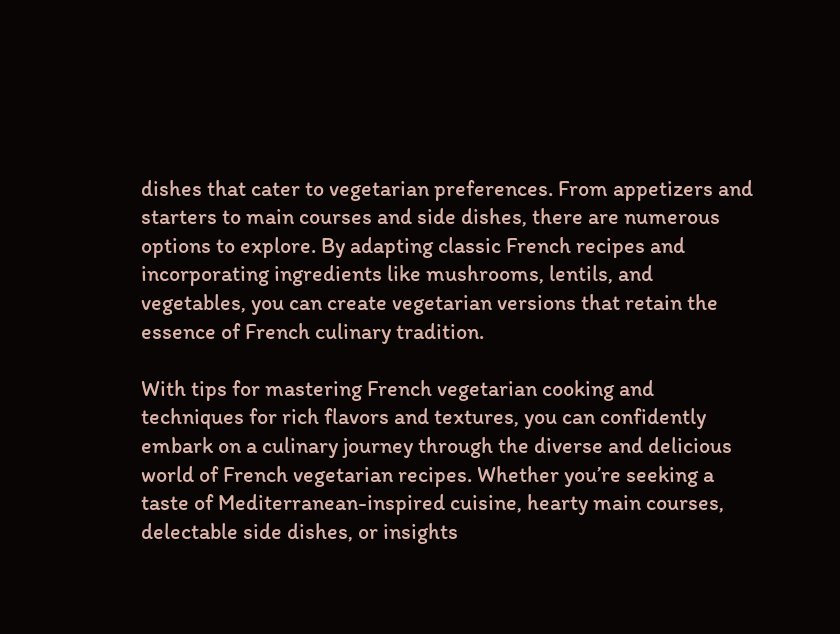dishes that cater to vegetarian preferences. From appetizers and starters to main courses and side dishes, there are numerous options to explore. By adapting classic French recipes and incorporating ingredients like mushrooms, lentils, and vegetables, you can create vegetarian versions that retain the essence of French culinary tradition.

With tips for mastering French vegetarian cooking and techniques for rich flavors and textures, you can confidently embark on a culinary journey through the diverse and delicious world of French vegetarian recipes. Whether you’re seeking a taste of Mediterranean-inspired cuisine, hearty main courses, delectable side dishes, or insights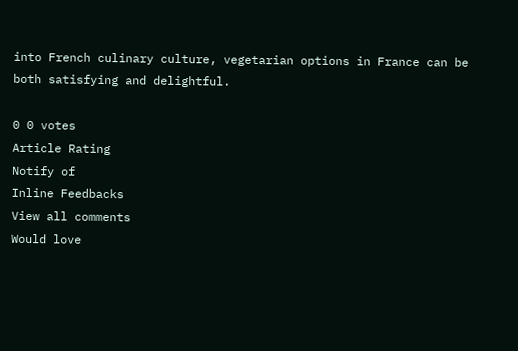into French culinary culture, vegetarian options in France can be both satisfying and delightful.

0 0 votes
Article Rating
Notify of
Inline Feedbacks
View all comments
Would love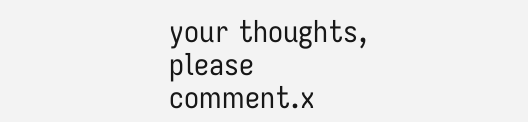your thoughts, please comment.x